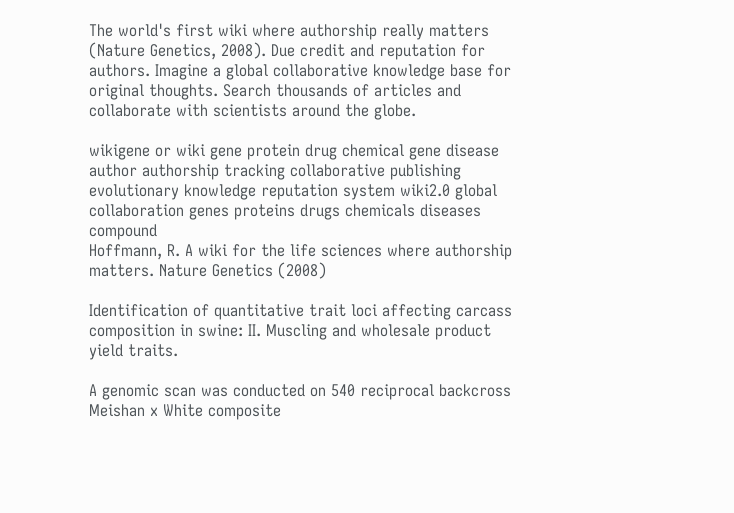The world's first wiki where authorship really matters (Nature Genetics, 2008). Due credit and reputation for authors. Imagine a global collaborative knowledge base for original thoughts. Search thousands of articles and collaborate with scientists around the globe.

wikigene or wiki gene protein drug chemical gene disease author authorship tracking collaborative publishing evolutionary knowledge reputation system wiki2.0 global collaboration genes proteins drugs chemicals diseases compound
Hoffmann, R. A wiki for the life sciences where authorship matters. Nature Genetics (2008)

Identification of quantitative trait loci affecting carcass composition in swine: II. Muscling and wholesale product yield traits.

A genomic scan was conducted on 540 reciprocal backcross Meishan x White composite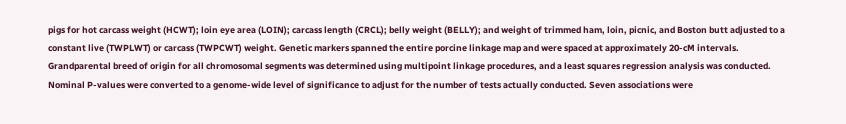pigs for hot carcass weight (HCWT); loin eye area (LOIN); carcass length (CRCL); belly weight (BELLY); and weight of trimmed ham, loin, picnic, and Boston butt adjusted to a constant live (TWPLWT) or carcass (TWPCWT) weight. Genetic markers spanned the entire porcine linkage map and were spaced at approximately 20-cM intervals. Grandparental breed of origin for all chromosomal segments was determined using multipoint linkage procedures, and a least squares regression analysis was conducted. Nominal P-values were converted to a genome-wide level of significance to adjust for the number of tests actually conducted. Seven associations were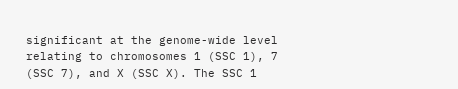significant at the genome-wide level relating to chromosomes 1 (SSC 1), 7 (SSC 7), and X (SSC X). The SSC 1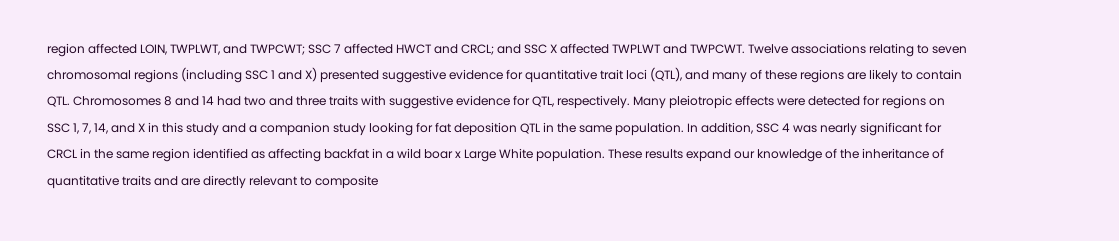region affected LOIN, TWPLWT, and TWPCWT; SSC 7 affected HWCT and CRCL; and SSC X affected TWPLWT and TWPCWT. Twelve associations relating to seven chromosomal regions (including SSC 1 and X) presented suggestive evidence for quantitative trait loci (QTL), and many of these regions are likely to contain QTL. Chromosomes 8 and 14 had two and three traits with suggestive evidence for QTL, respectively. Many pleiotropic effects were detected for regions on SSC 1, 7, 14, and X in this study and a companion study looking for fat deposition QTL in the same population. In addition, SSC 4 was nearly significant for CRCL in the same region identified as affecting backfat in a wild boar x Large White population. These results expand our knowledge of the inheritance of quantitative traits and are directly relevant to composite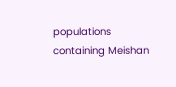populations containing Meishan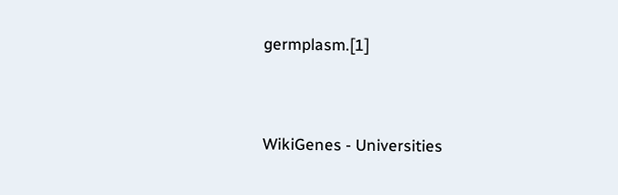germplasm.[1]


WikiGenes - Universities